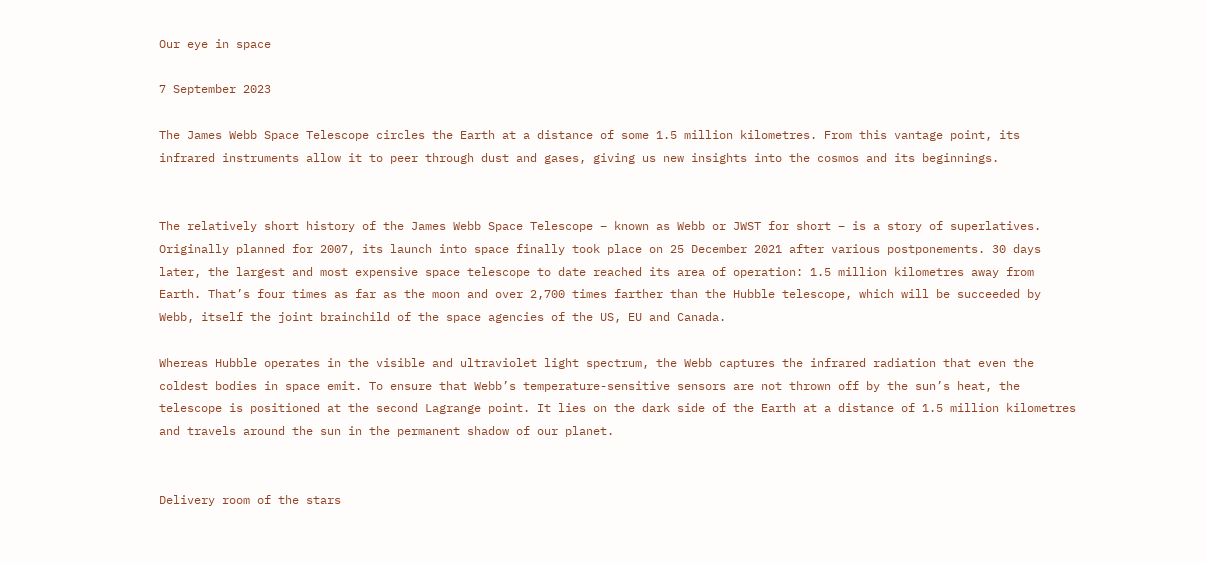Our eye in space

7 September 2023

The James Webb Space Telescope circles the Earth at a distance of some 1.5 million kilometres. From this vantage point, its infrared instruments allow it to peer through dust and gases, giving us new insights into the cosmos and its beginnings.


The relatively short history of the James Webb Space Telescope – known as Webb or JWST for short – is a story of superlatives. Originally planned for 2007, its launch into space finally took place on 25 December 2021 after various postponements. 30 days later, the largest and most expensive space telescope to date reached its area of operation: 1.5 million kilometres away from Earth. That’s four times as far as the moon and over 2,700 times farther than the Hubble telescope, which will be succeeded by Webb, itself the joint brainchild of the space agencies of the US, EU and Canada.

Whereas Hubble operates in the visible and ultraviolet light spectrum, the Webb captures the infrared radiation that even the coldest bodies in space emit. To ensure that Webb’s temperature-sensitive sensors are not thrown off by the sun’s heat, the telescope is positioned at the second Lagrange point. It lies on the dark side of the Earth at a distance of 1.5 million kilometres and travels around the sun in the permanent shadow of our planet.


Delivery room of the stars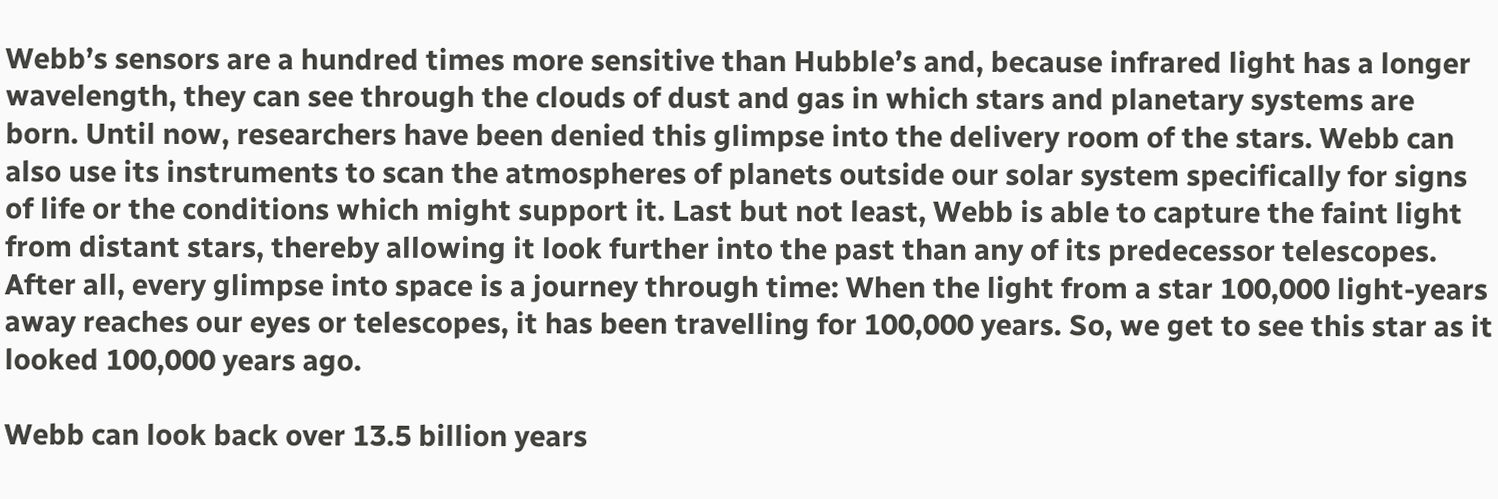Webb’s sensors are a hundred times more sensitive than Hubble’s and, because infrared light has a longer wavelength, they can see through the clouds of dust and gas in which stars and planetary systems are born. Until now, researchers have been denied this glimpse into the delivery room of the stars. Webb can also use its instruments to scan the atmospheres of planets outside our solar system specifically for signs of life or the conditions which might support it. Last but not least, Webb is able to capture the faint light from distant stars, thereby allowing it look further into the past than any of its predecessor telescopes. After all, every glimpse into space is a journey through time: When the light from a star 100,000 light-years away reaches our eyes or telescopes, it has been travelling for 100,000 years. So, we get to see this star as it looked 100,000 years ago.

Webb can look back over 13.5 billion years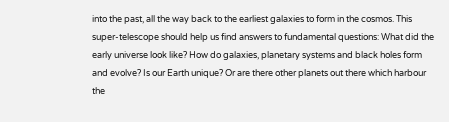into the past, all the way back to the earliest galaxies to form in the cosmos. This super-telescope should help us find answers to fundamental questions: What did the early universe look like? How do galaxies, planetary systems and black holes form and evolve? Is our Earth unique? Or are there other planets out there which harbour the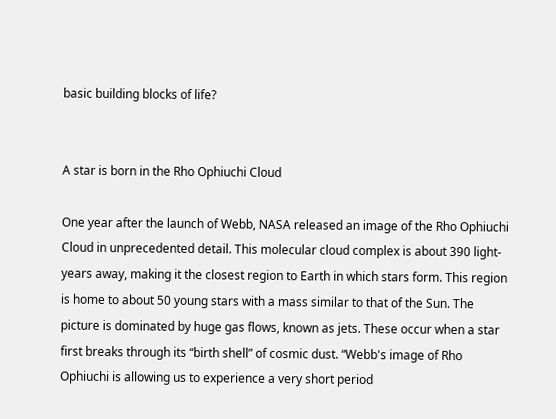basic building blocks of life?


A star is born in the Rho Ophiuchi Cloud

One year after the launch of Webb, NASA released an image of the Rho Ophiuchi Cloud in unprecedented detail. This molecular cloud complex is about 390 light-years away, making it the closest region to Earth in which stars form. This region is home to about 50 young stars with a mass similar to that of the Sun. The picture is dominated by huge gas flows, known as jets. These occur when a star first breaks through its “birth shell” of cosmic dust. “Webb's image of Rho Ophiuchi is allowing us to experience a very short period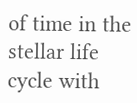of time in the stellar life cycle with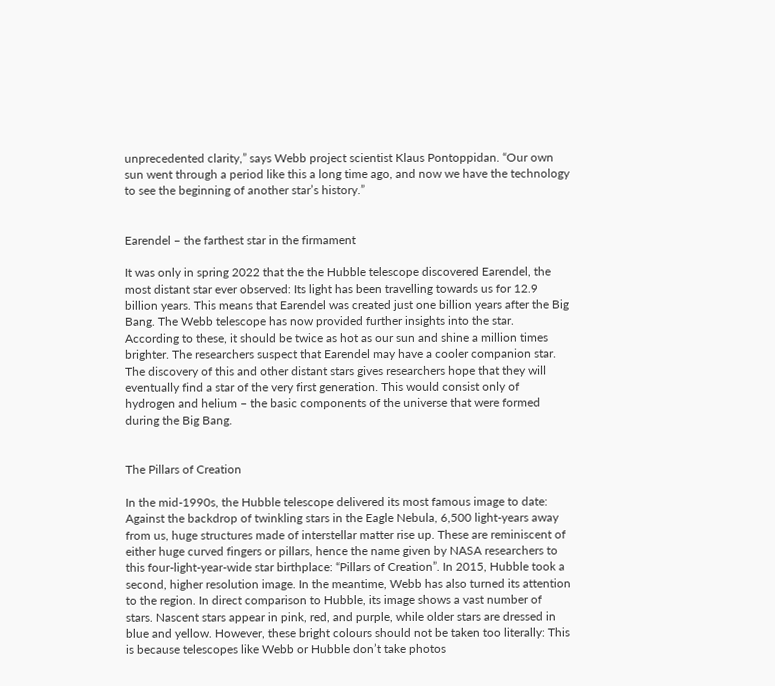unprecedented clarity,” says Webb project scientist Klaus Pontoppidan. “Our own sun went through a period like this a long time ago, and now we have the technology to see the beginning of another star’s history.”


Earendel – the farthest star in the firmament

It was only in spring 2022 that the the Hubble telescope discovered Earendel, the most distant star ever observed: Its light has been travelling towards us for 12.9 billion years. This means that Earendel was created just one billion years after the Big Bang. The Webb telescope has now provided further insights into the star. According to these, it should be twice as hot as our sun and shine a million times brighter. The researchers suspect that Earendel may have a cooler companion star. The discovery of this and other distant stars gives researchers hope that they will eventually find a star of the very first generation. This would consist only of hydrogen and helium – the basic components of the universe that were formed during the Big Bang.


The Pillars of Creation

In the mid-1990s, the Hubble telescope delivered its most famous image to date: Against the backdrop of twinkling stars in the Eagle Nebula, 6,500 light-years away from us, huge structures made of interstellar matter rise up. These are reminiscent of either huge curved fingers or pillars, hence the name given by NASA researchers to this four-light-year-wide star birthplace: “Pillars of Creation”. In 2015, Hubble took a second, higher resolution image. In the meantime, Webb has also turned its attention to the region. In direct comparison to Hubble, its image shows a vast number of stars. Nascent stars appear in pink, red, and purple, while older stars are dressed in blue and yellow. However, these bright colours should not be taken too literally: This is because telescopes like Webb or Hubble don’t take photos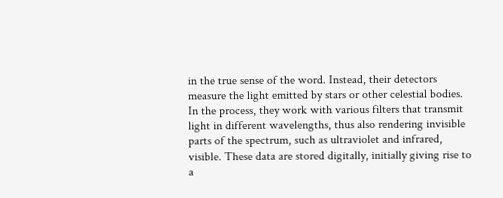in the true sense of the word. Instead, their detectors measure the light emitted by stars or other celestial bodies. In the process, they work with various filters that transmit light in different wavelengths, thus also rendering invisible parts of the spectrum, such as ultraviolet and infrared, visible. These data are stored digitally, initially giving rise to a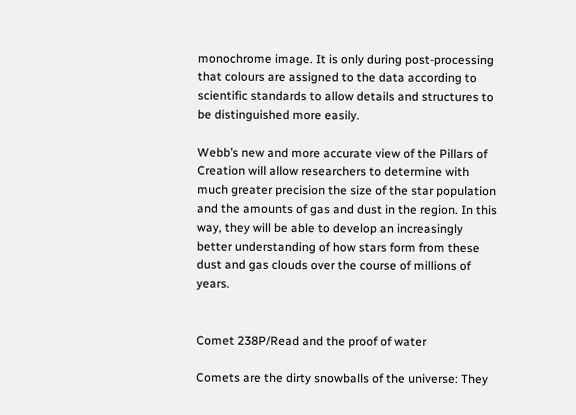monochrome image. It is only during post-processing that colours are assigned to the data according to scientific standards to allow details and structures to be distinguished more easily.

Webb’s new and more accurate view of the Pillars of Creation will allow researchers to determine with much greater precision the size of the star population and the amounts of gas and dust in the region. In this way, they will be able to develop an increasingly better understanding of how stars form from these dust and gas clouds over the course of millions of years.


Comet 238P/Read and the proof of water

Comets are the dirty snowballs of the universe: They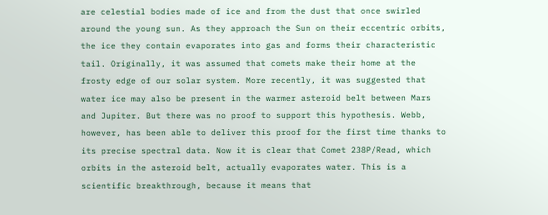are celestial bodies made of ice and from the dust that once swirled around the young sun. As they approach the Sun on their eccentric orbits, the ice they contain evaporates into gas and forms their characteristic tail. Originally, it was assumed that comets make their home at the frosty edge of our solar system. More recently, it was suggested that water ice may also be present in the warmer asteroid belt between Mars and Jupiter. But there was no proof to support this hypothesis. Webb, however, has been able to deliver this proof for the first time thanks to its precise spectral data. Now it is clear that Comet 238P/Read, which orbits in the asteroid belt, actually evaporates water. This is a scientific breakthrough, because it means that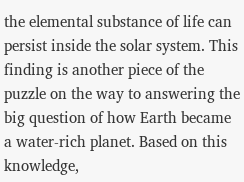the elemental substance of life can persist inside the solar system. This finding is another piece of the puzzle on the way to answering the big question of how Earth became a water-rich planet. Based on this knowledge,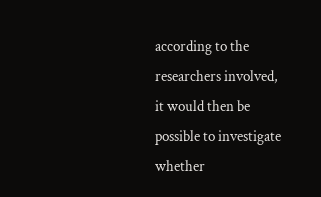according to the researchers involved, it would then be possible to investigate whether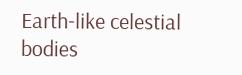Earth-like celestial bodies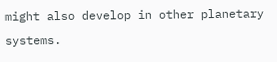might also develop in other planetary systems.